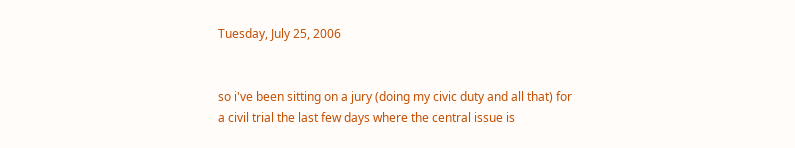Tuesday, July 25, 2006


so i've been sitting on a jury (doing my civic duty and all that) for a civil trial the last few days where the central issue is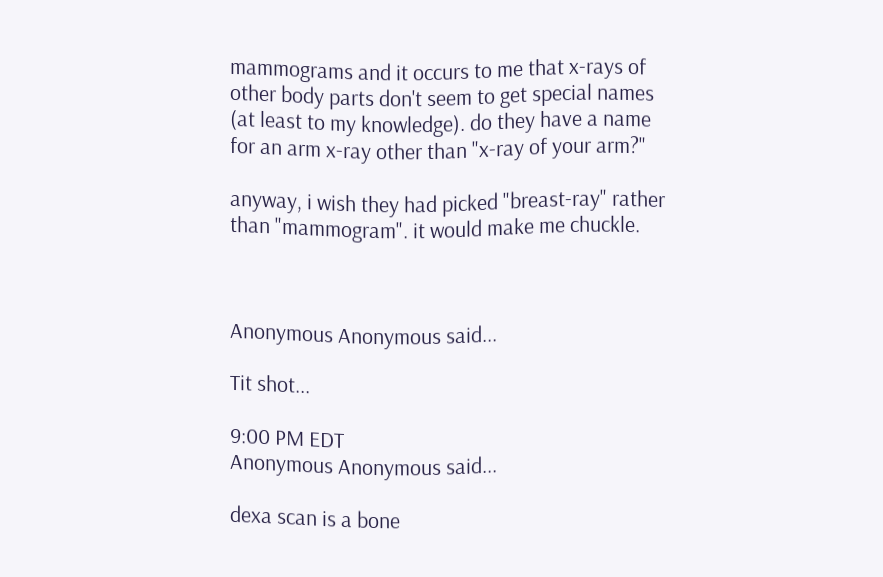mammograms and it occurs to me that x-rays of other body parts don't seem to get special names (at least to my knowledge). do they have a name for an arm x-ray other than "x-ray of your arm?"

anyway, i wish they had picked "breast-ray" rather than "mammogram". it would make me chuckle.



Anonymous Anonymous said...

Tit shot...

9:00 PM EDT
Anonymous Anonymous said...

dexa scan is a bone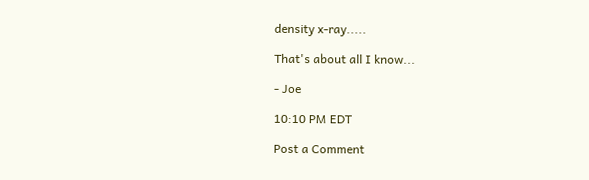density x-ray.....

That's about all I know...

- Joe

10:10 PM EDT

Post a Comment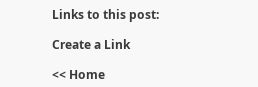Links to this post:

Create a Link

<< Home